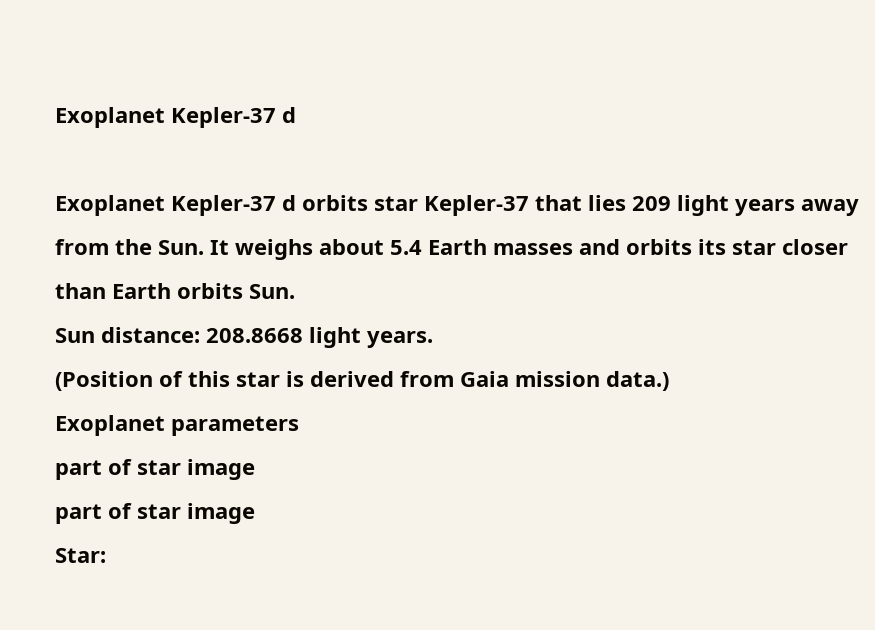Exoplanet Kepler-37 d

Exoplanet Kepler-37 d orbits star Kepler-37 that lies 209 light years away from the Sun. It weighs about 5.4 Earth masses and orbits its star closer than Earth orbits Sun.
Sun distance: 208.8668 light years.
(Position of this star is derived from Gaia mission data.)
Exoplanet parameters
part of star image
part of star image
Star: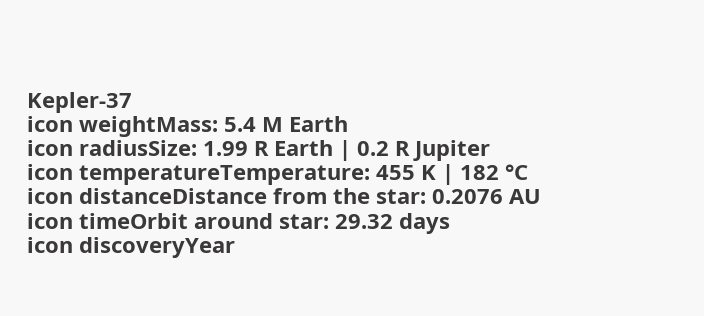Kepler-37
icon weightMass: 5.4 M Earth
icon radiusSize: 1.99 R Earth | 0.2 R Jupiter
icon temperatureTemperature: 455 K | 182 °C
icon distanceDistance from the star: 0.2076 AU
icon timeOrbit around star: 29.32 days
icon discoveryYear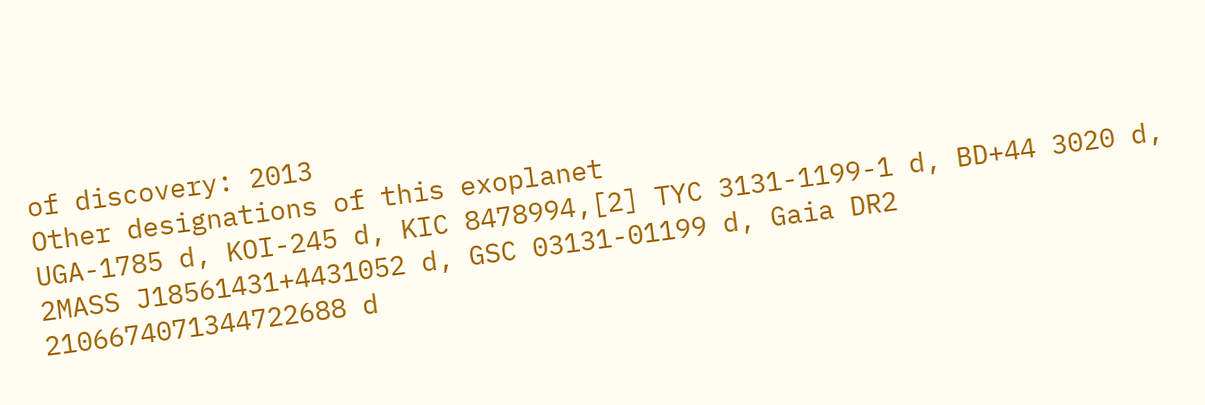of discovery: 2013
Other designations of this exoplanet
UGA-1785 d, KOI-245 d, KIC 8478994,[2] TYC 3131-1199-1 d, BD+44 3020 d, 2MASS J18561431+4431052 d, GSC 03131-01199 d, Gaia DR2 2106674071344722688 d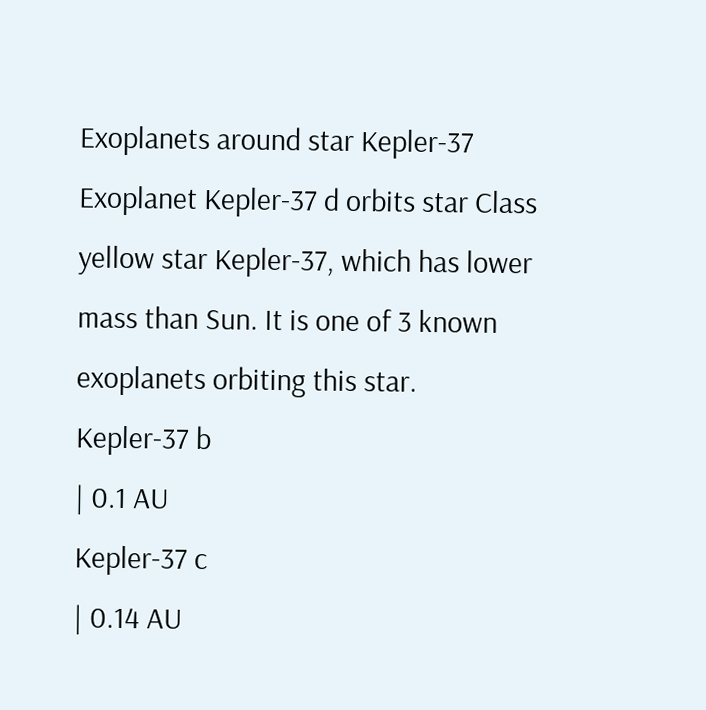Exoplanets around star Kepler-37
Exoplanet Kepler-37 d orbits star Class yellow star Kepler-37, which has lower mass than Sun. It is one of 3 known exoplanets orbiting this star.
Kepler-37 b
| 0.1 AU
Kepler-37 c
| 0.14 AU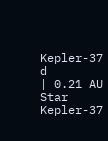Kepler-37 d
| 0.21 AU
Star Kepler-37